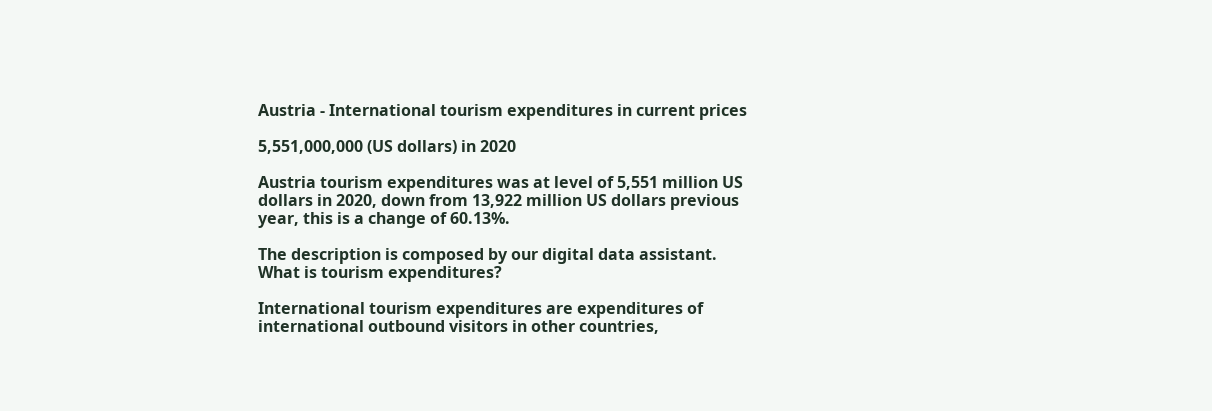Austria - International tourism expenditures in current prices

5,551,000,000 (US dollars) in 2020

Austria tourism expenditures was at level of 5,551 million US dollars in 2020, down from 13,922 million US dollars previous year, this is a change of 60.13%.

The description is composed by our digital data assistant.
What is tourism expenditures?

International tourism expenditures are expenditures of international outbound visitors in other countries,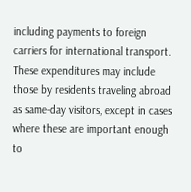including payments to foreign carriers for international transport. These expenditures may include those by residents traveling abroad as same-day visitors, except in cases where these are important enough to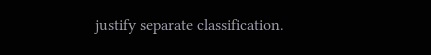justify separate classification.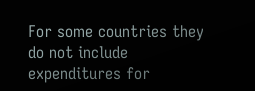For some countries they do not include expenditures for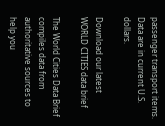passenger transport items. Data are in current U.S. dollars.

Download our latest WORLD CITIES data brief

The World Cities Data Brief compiles data from authoritative sources to help you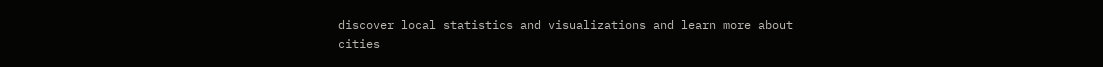discover local statistics and visualizations and learn more about cities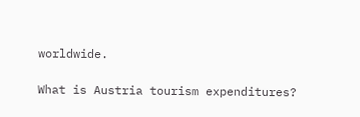worldwide.

What is Austria tourism expenditures?